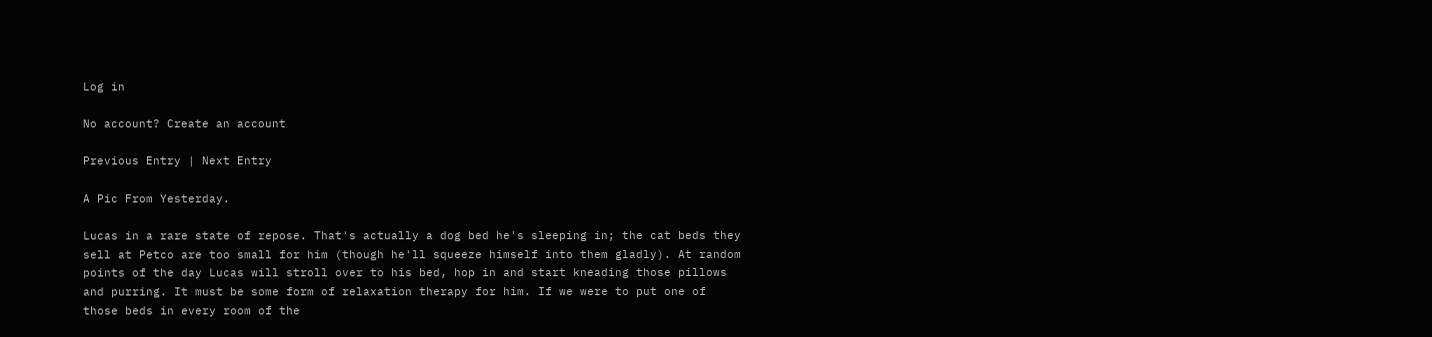Log in

No account? Create an account

Previous Entry | Next Entry

A Pic From Yesterday.

Lucas in a rare state of repose. That's actually a dog bed he's sleeping in; the cat beds they sell at Petco are too small for him (though he'll squeeze himself into them gladly). At random points of the day Lucas will stroll over to his bed, hop in and start kneading those pillows and purring. It must be some form of relaxation therapy for him. If we were to put one of those beds in every room of the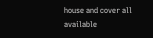house and cover all available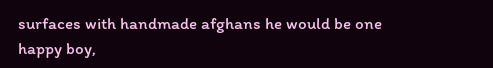surfaces with handmade afghans he would be one happy boy,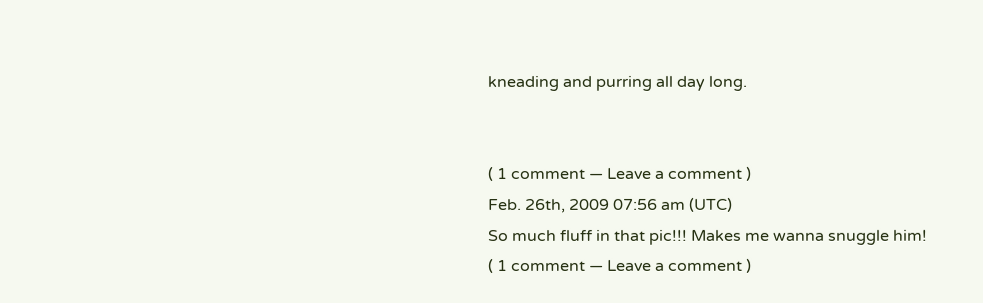kneading and purring all day long.


( 1 comment — Leave a comment )
Feb. 26th, 2009 07:56 am (UTC)
So much fluff in that pic!!! Makes me wanna snuggle him!
( 1 comment — Leave a comment )